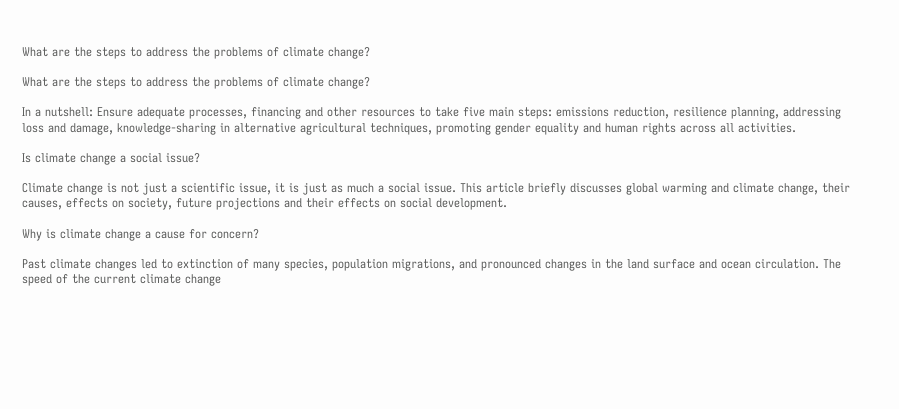What are the steps to address the problems of climate change?

What are the steps to address the problems of climate change?

In a nutshell: Ensure adequate processes, financing and other resources to take five main steps: emissions reduction, resilience planning, addressing loss and damage, knowledge-sharing in alternative agricultural techniques, promoting gender equality and human rights across all activities.

Is climate change a social issue?

Climate change is not just a scientific issue, it is just as much a social issue. This article briefly discusses global warming and climate change, their causes, effects on society, future projections and their effects on social development.

Why is climate change a cause for concern?

Past climate changes led to extinction of many species, population migrations, and pronounced changes in the land surface and ocean circulation. The speed of the current climate change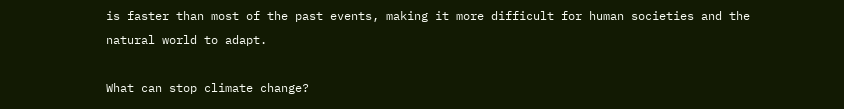is faster than most of the past events, making it more difficult for human societies and the natural world to adapt.

What can stop climate change?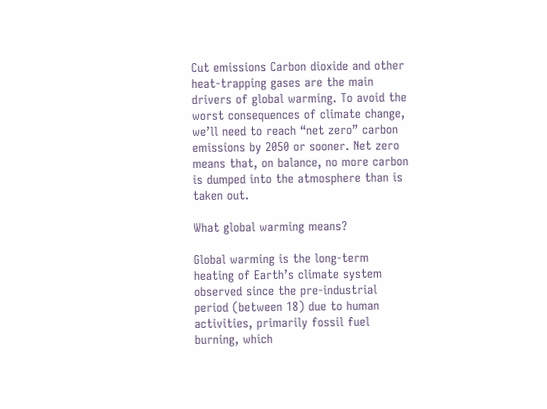Cut emissions Carbon dioxide and other heat-trapping gases are the main drivers of global warming. To avoid the worst consequences of climate change, we’ll need to reach “net zero” carbon emissions by 2050 or sooner. Net zero means that, on balance, no more carbon is dumped into the atmosphere than is taken out.

What global warming means?

Global warming is the long-term heating of Earth’s climate system observed since the pre-industrial period (between 18) due to human activities, primarily fossil fuel burning, which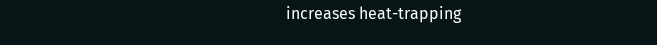increases heat-trapping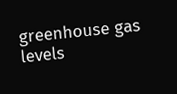greenhouse gas levels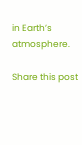in Earth’s atmosphere.

Share this post